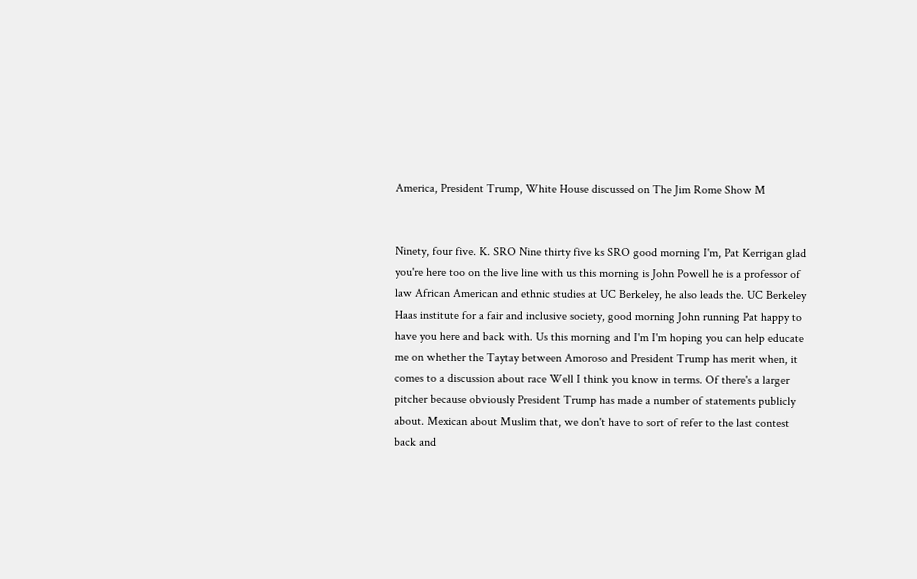America, President Trump, White House discussed on The Jim Rome Show M


Ninety, four five. K. SRO Nine thirty five ks SRO good morning I'm, Pat Kerrigan glad you're here too on the live line with us this morning is John Powell he is a professor of law African American and ethnic studies at UC Berkeley, he also leads the. UC Berkeley Haas institute for a fair and inclusive society, good morning John running Pat happy to have you here and back with. Us this morning and I'm I'm hoping you can help educate me on whether the Taytay between Amoroso and President Trump has merit when, it comes to a discussion about race Well I think you know in terms. Of there's a larger pitcher because obviously President Trump has made a number of statements publicly about. Mexican about Muslim that, we don't have to sort of refer to the last contest back and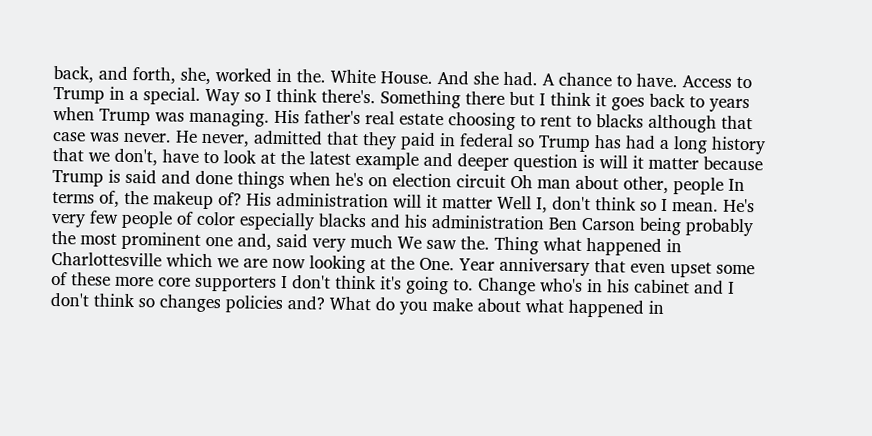back, and forth, she, worked in the. White House. And she had. A chance to have. Access to Trump in a special. Way so I think there's. Something there but I think it goes back to years when Trump was managing. His father's real estate choosing to rent to blacks although that case was never. He never, admitted that they paid in federal so Trump has had a long history that we don't, have to look at the latest example and deeper question is will it matter because Trump is said and done things when he's on election circuit Oh man about other, people In terms of, the makeup of? His administration will it matter Well I, don't think so I mean. He's very few people of color especially blacks and his administration Ben Carson being probably the most prominent one and, said very much We saw the. Thing what happened in Charlottesville which we are now looking at the One. Year anniversary that even upset some of these more core supporters I don't think it's going to. Change who's in his cabinet and I don't think so changes policies and? What do you make about what happened in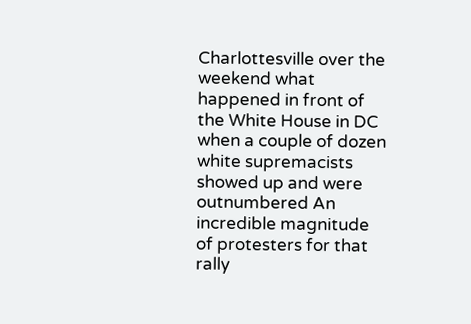Charlottesville over the weekend what happened in front of the White House in DC when a couple of dozen white supremacists showed up and were outnumbered An incredible magnitude of protesters for that rally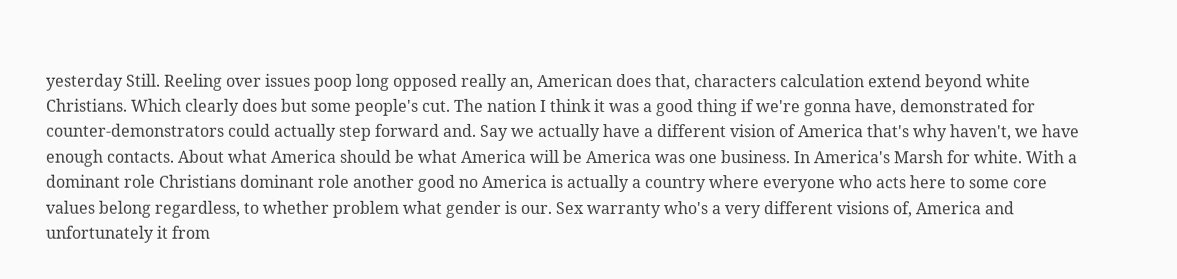yesterday Still. Reeling over issues poop long opposed really an, American does that, characters calculation extend beyond white Christians. Which clearly does but some people's cut. The nation I think it was a good thing if we're gonna have, demonstrated for counter-demonstrators could actually step forward and. Say we actually have a different vision of America that's why haven't, we have enough contacts. About what America should be what America will be America was one business. In America's Marsh for white. With a dominant role Christians dominant role another good no America is actually a country where everyone who acts here to some core values belong regardless, to whether problem what gender is our. Sex warranty who's a very different visions of, America and unfortunately it from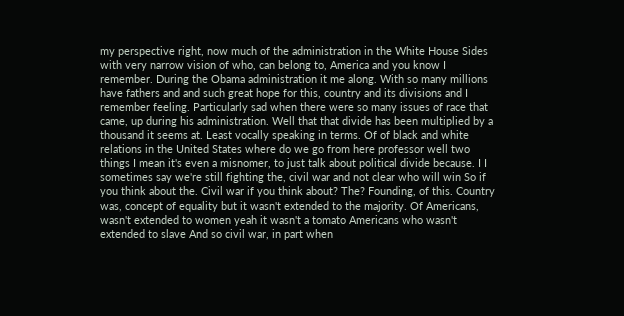my perspective right, now much of the administration in the White House Sides with very narrow vision of who, can belong to, America and you know I remember. During the Obama administration it me along. With so many millions have fathers and and such great hope for this, country and its divisions and I remember feeling. Particularly sad when there were so many issues of race that came, up during his administration. Well that that divide has been multiplied by a thousand it seems at. Least vocally speaking in terms. Of of black and white relations in the United States where do we go from here professor well two things I mean it's even a misnomer, to just talk about political divide because. I I sometimes say we're still fighting the, civil war and not clear who will win So if you think about the. Civil war if you think about? The? Founding, of this. Country was, concept of equality but it wasn't extended to the majority. Of Americans, wasn't extended to women yeah it wasn't a tomato Americans who wasn't extended to slave And so civil war, in part when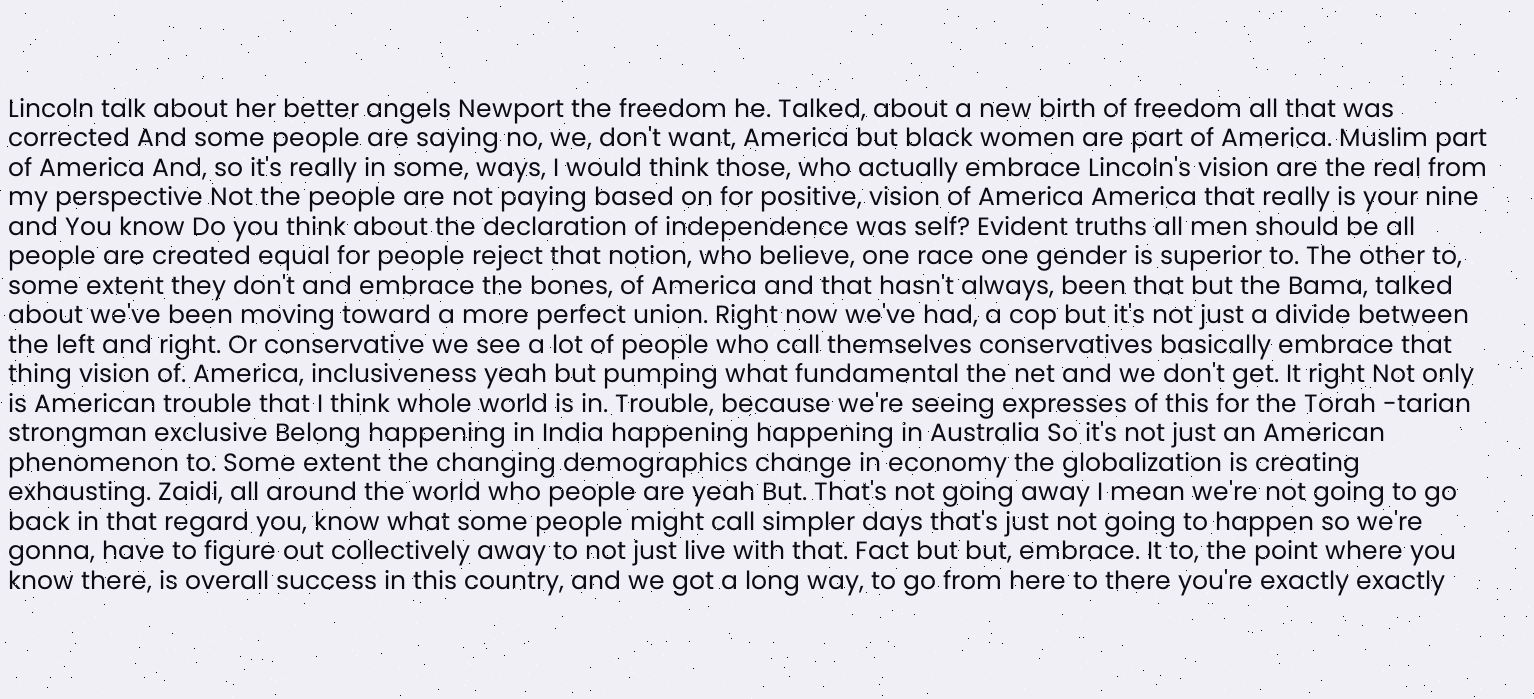Lincoln talk about her better angels Newport the freedom he. Talked, about a new birth of freedom all that was corrected And some people are saying no, we, don't want, America but black women are part of America. Muslim part of America And, so it's really in some, ways, I would think those, who actually embrace Lincoln's vision are the real from my perspective Not the people are not paying based on for positive, vision of America America that really is your nine and You know Do you think about the declaration of independence was self? Evident truths all men should be all people are created equal for people reject that notion, who believe, one race one gender is superior to. The other to, some extent they don't and embrace the bones, of America and that hasn't always, been that but the Bama, talked about we've been moving toward a more perfect union. Right now we've had, a cop but it's not just a divide between the left and right. Or conservative we see a lot of people who call themselves conservatives basically embrace that thing vision of. America, inclusiveness yeah but pumping what fundamental the net and we don't get. It right Not only is American trouble that I think whole world is in. Trouble, because we're seeing expresses of this for the Torah -tarian strongman exclusive Belong happening in India happening happening in Australia So it's not just an American phenomenon to. Some extent the changing demographics change in economy the globalization is creating exhausting. Zaidi, all around the world who people are yeah But. That's not going away I mean we're not going to go back in that regard you, know what some people might call simpler days that's just not going to happen so we're gonna, have to figure out collectively away to not just live with that. Fact but but, embrace. It to, the point where you know there, is overall success in this country, and we got a long way, to go from here to there you're exactly exactly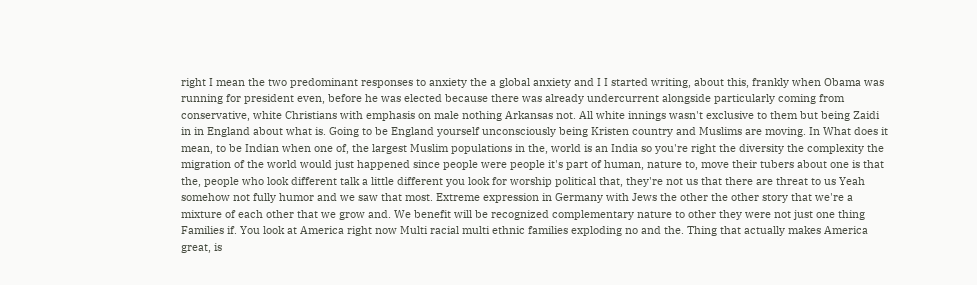right I mean the two predominant responses to anxiety the a global anxiety and I I started writing, about this, frankly when Obama was running for president even, before he was elected because there was already undercurrent alongside particularly coming from conservative, white Christians with emphasis on male nothing Arkansas not. All white innings wasn't exclusive to them but being Zaidi in in England about what is. Going to be England yourself unconsciously being Kristen country and Muslims are moving. In What does it mean, to be Indian when one of, the largest Muslim populations in the, world is an India so you're right the diversity the complexity the migration of the world would just happened since people were people it's part of human, nature to, move their tubers about one is that the, people who look different talk a little different you look for worship political that, they're not us that there are threat to us Yeah somehow not fully humor and we saw that most. Extreme expression in Germany with Jews the other the other story that we're a mixture of each other that we grow and. We benefit will be recognized complementary nature to other they were not just one thing Families if. You look at America right now Multi racial multi ethnic families exploding no and the. Thing that actually makes America great, is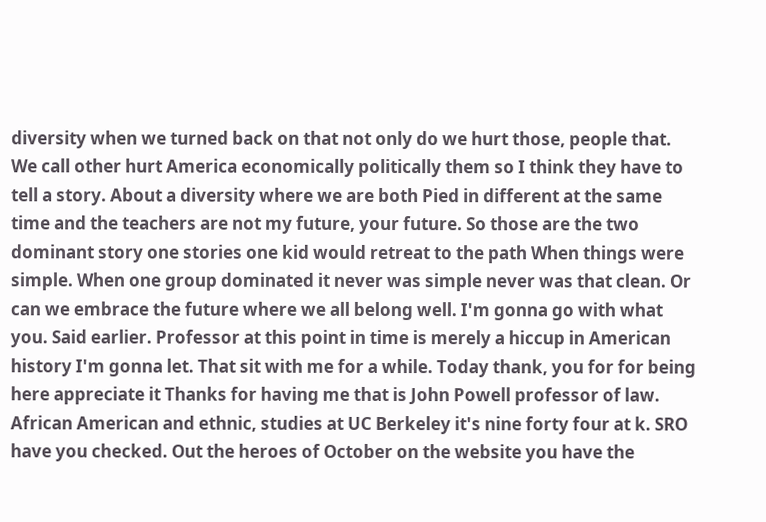diversity when we turned back on that not only do we hurt those, people that. We call other hurt America economically politically them so I think they have to tell a story. About a diversity where we are both Pied in different at the same time and the teachers are not my future, your future. So those are the two dominant story one stories one kid would retreat to the path When things were simple. When one group dominated it never was simple never was that clean. Or can we embrace the future where we all belong well. I'm gonna go with what you. Said earlier. Professor at this point in time is merely a hiccup in American history I'm gonna let. That sit with me for a while. Today thank, you for for being here appreciate it Thanks for having me that is John Powell professor of law. African American and ethnic, studies at UC Berkeley it's nine forty four at k. SRO have you checked. Out the heroes of October on the website you have the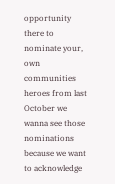opportunity there to nominate your, own communities heroes from last October we wanna see those nominations because we want to acknowledge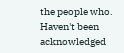the people who. Haven't been acknowledged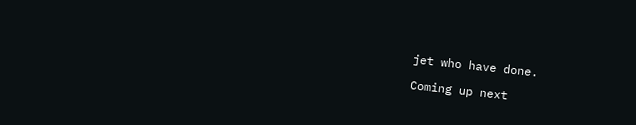jet who have done.

Coming up next